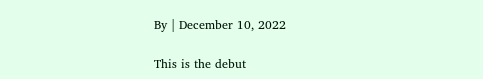By | December 10, 2022

This is the debut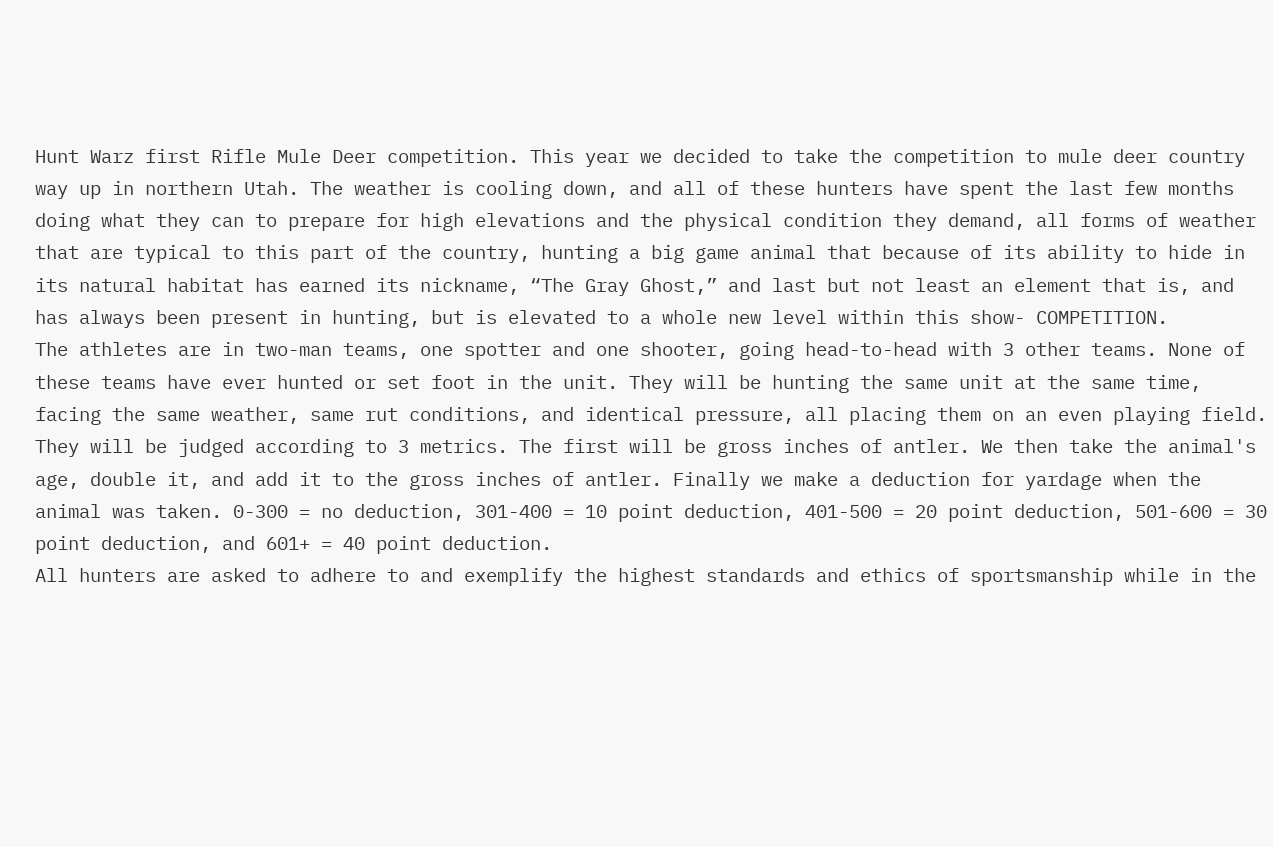Hunt Warz first Rifle Mule Deer competition. This year we decided to take the competition to mule deer country way up in northern Utah. The weather is cooling down, and all of these hunters have spent the last few months doing what they can to prepare for high elevations and the physical condition they demand, all forms of weather that are typical to this part of the country, hunting a big game animal that because of its ability to hide in its natural habitat has earned its nickname, “The Gray Ghost,” and last but not least an element that is, and has always been present in hunting, but is elevated to a whole new level within this show- COMPETITION.
The athletes are in two-man teams, one spotter and one shooter, going head-to-head with 3 other teams. None of these teams have ever hunted or set foot in the unit. They will be hunting the same unit at the same time, facing the same weather, same rut conditions, and identical pressure, all placing them on an even playing field.
They will be judged according to 3 metrics. The first will be gross inches of antler. We then take the animal's age, double it, and add it to the gross inches of antler. Finally we make a deduction for yardage when the animal was taken. 0-300 = no deduction, 301-400 = 10 point deduction, 401-500 = 20 point deduction, 501-600 = 30 point deduction, and 601+ = 40 point deduction.
All hunters are asked to adhere to and exemplify the highest standards and ethics of sportsmanship while in the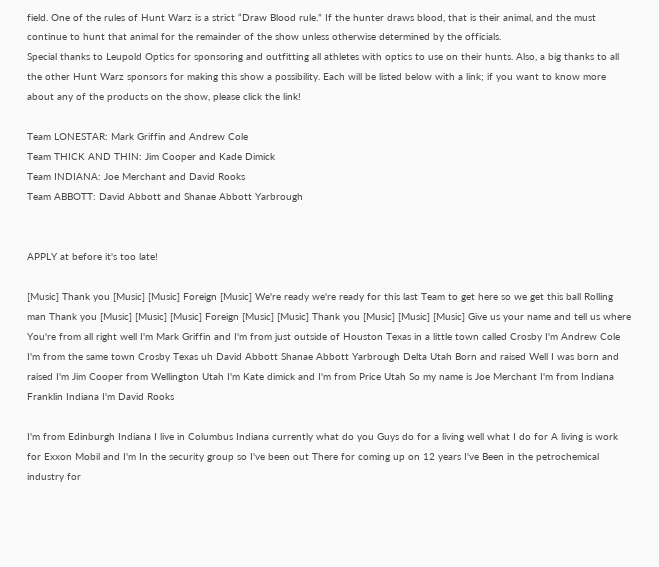field. One of the rules of Hunt Warz is a strict “Draw Blood rule.” If the hunter draws blood, that is their animal, and the must continue to hunt that animal for the remainder of the show unless otherwise determined by the officials.
Special thanks to Leupold Optics for sponsoring and outfitting all athletes with optics to use on their hunts. Also, a big thanks to all the other Hunt Warz sponsors for making this show a possibility. Each will be listed below with a link; if you want to know more about any of the products on the show, please click the link!

Team LONESTAR: Mark Griffin and Andrew Cole
Team THICK AND THIN: Jim Cooper and Kade Dimick
Team INDIANA: Joe Merchant and David Rooks
Team ABBOTT: David Abbott and Shanae Abbott Yarbrough


APPLY at before it's too late!

[Music] Thank you [Music] [Music] Foreign [Music] We're ready we're ready for this last Team to get here so we get this ball Rolling man Thank you [Music] [Music] [Music] Foreign [Music] [Music] Thank you [Music] [Music] [Music] Give us your name and tell us where You're from all right well I'm Mark Griffin and I'm from just outside of Houston Texas in a little town called Crosby I'm Andrew Cole I'm from the same town Crosby Texas uh David Abbott Shanae Abbott Yarbrough Delta Utah Born and raised Well I was born and raised I'm Jim Cooper from Wellington Utah I'm Kate dimick and I'm from Price Utah So my name is Joe Merchant I'm from Indiana Franklin Indiana I'm David Rooks

I'm from Edinburgh Indiana I live in Columbus Indiana currently what do you Guys do for a living well what I do for A living is work for Exxon Mobil and I'm In the security group so I've been out There for coming up on 12 years I've Been in the petrochemical industry for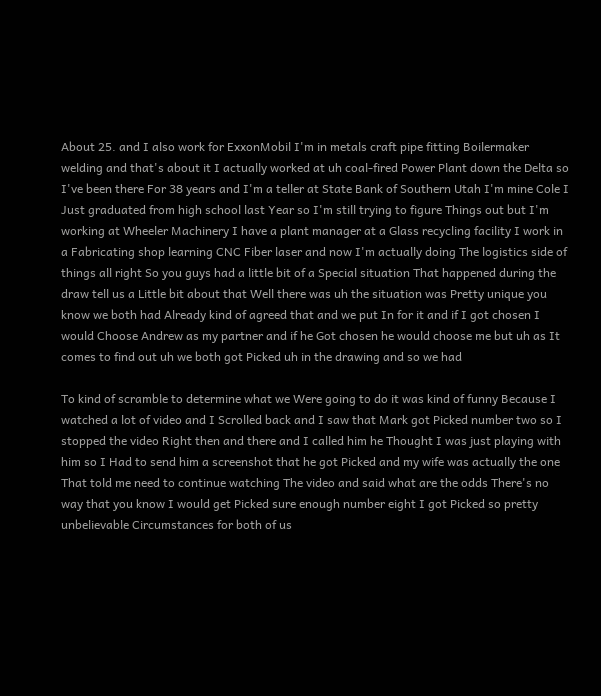About 25. and I also work for ExxonMobil I'm in metals craft pipe fitting Boilermaker welding and that's about it I actually worked at uh coal-fired Power Plant down the Delta so I've been there For 38 years and I'm a teller at State Bank of Southern Utah I'm mine Cole I Just graduated from high school last Year so I'm still trying to figure Things out but I'm working at Wheeler Machinery I have a plant manager at a Glass recycling facility I work in a Fabricating shop learning CNC Fiber laser and now I'm actually doing The logistics side of things all right So you guys had a little bit of a Special situation That happened during the draw tell us a Little bit about that Well there was uh the situation was Pretty unique you know we both had Already kind of agreed that and we put In for it and if I got chosen I would Choose Andrew as my partner and if he Got chosen he would choose me but uh as It comes to find out uh we both got Picked uh in the drawing and so we had

To kind of scramble to determine what we Were going to do it was kind of funny Because I watched a lot of video and I Scrolled back and I saw that Mark got Picked number two so I stopped the video Right then and there and I called him he Thought I was just playing with him so I Had to send him a screenshot that he got Picked and my wife was actually the one That told me need to continue watching The video and said what are the odds There's no way that you know I would get Picked sure enough number eight I got Picked so pretty unbelievable Circumstances for both of us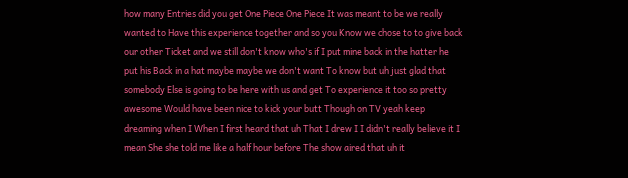how many Entries did you get One Piece One Piece It was meant to be we really wanted to Have this experience together and so you Know we chose to to give back our other Ticket and we still don't know who's if I put mine back in the hatter he put his Back in a hat maybe maybe we don't want To know but uh just glad that somebody Else is going to be here with us and get To experience it too so pretty awesome Would have been nice to kick your butt Though on TV yeah keep dreaming when I When I first heard that uh That I drew I I didn't really believe it I mean She she told me like a half hour before The show aired that uh it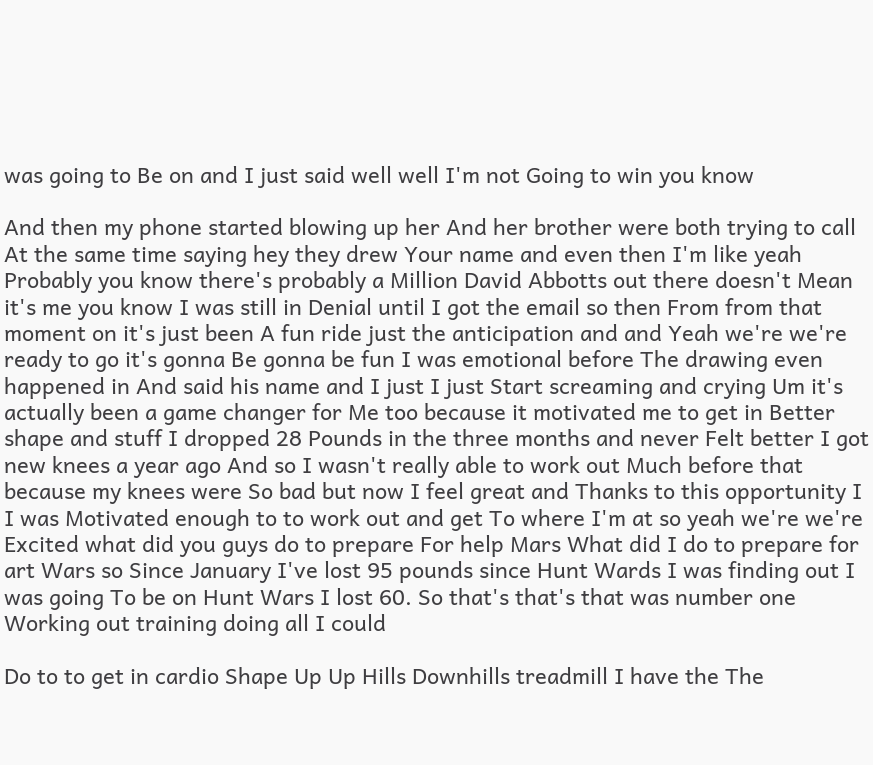was going to Be on and I just said well well I'm not Going to win you know

And then my phone started blowing up her And her brother were both trying to call At the same time saying hey they drew Your name and even then I'm like yeah Probably you know there's probably a Million David Abbotts out there doesn't Mean it's me you know I was still in Denial until I got the email so then From from that moment on it's just been A fun ride just the anticipation and and Yeah we're we're ready to go it's gonna Be gonna be fun I was emotional before The drawing even happened in And said his name and I just I just Start screaming and crying Um it's actually been a game changer for Me too because it motivated me to get in Better shape and stuff I dropped 28 Pounds in the three months and never Felt better I got new knees a year ago And so I wasn't really able to work out Much before that because my knees were So bad but now I feel great and Thanks to this opportunity I I was Motivated enough to to work out and get To where I'm at so yeah we're we're Excited what did you guys do to prepare For help Mars What did I do to prepare for art Wars so Since January I've lost 95 pounds since Hunt Wards I was finding out I was going To be on Hunt Wars I lost 60. So that's that's that was number one Working out training doing all I could

Do to to get in cardio Shape Up Up Hills Downhills treadmill I have the The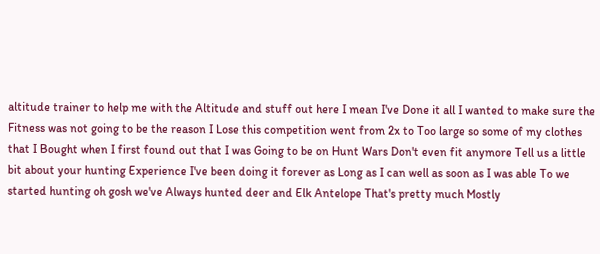altitude trainer to help me with the Altitude and stuff out here I mean I've Done it all I wanted to make sure the Fitness was not going to be the reason I Lose this competition went from 2x to Too large so some of my clothes that I Bought when I first found out that I was Going to be on Hunt Wars Don't even fit anymore Tell us a little bit about your hunting Experience I've been doing it forever as Long as I can well as soon as I was able To we started hunting oh gosh we've Always hunted deer and Elk Antelope That's pretty much Mostly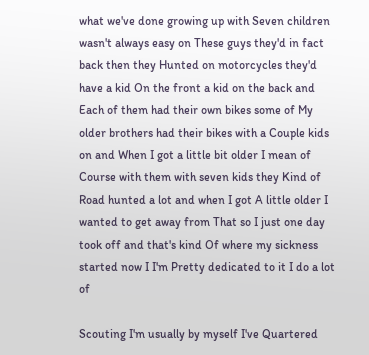what we've done growing up with Seven children wasn't always easy on These guys they'd in fact back then they Hunted on motorcycles they'd have a kid On the front a kid on the back and Each of them had their own bikes some of My older brothers had their bikes with a Couple kids on and When I got a little bit older I mean of Course with them with seven kids they Kind of Road hunted a lot and when I got A little older I wanted to get away from That so I just one day took off and that's kind Of where my sickness started now I I'm Pretty dedicated to it I do a lot of

Scouting I'm usually by myself I've Quartered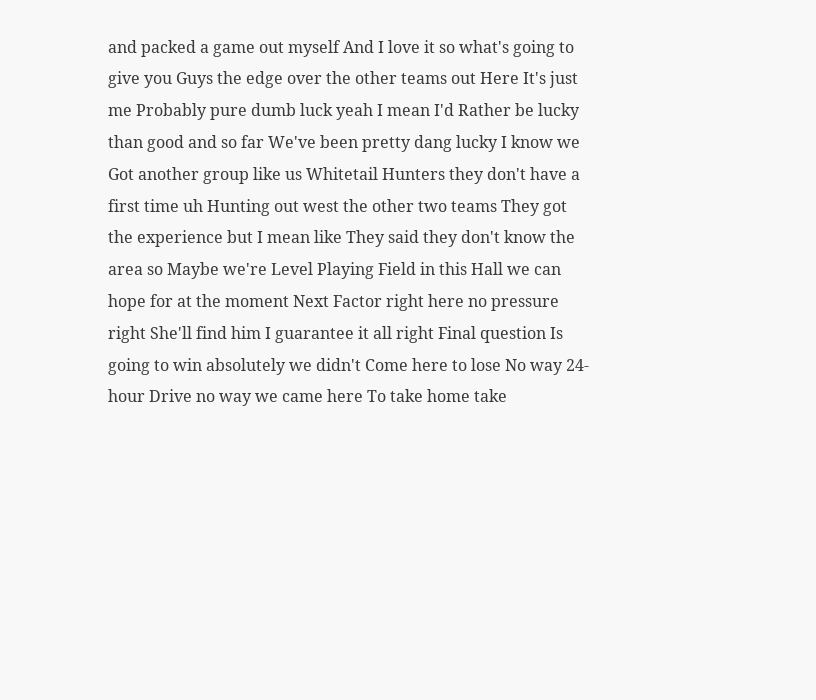and packed a game out myself And I love it so what's going to give you Guys the edge over the other teams out Here It's just me Probably pure dumb luck yeah I mean I'd Rather be lucky than good and so far We've been pretty dang lucky I know we Got another group like us Whitetail Hunters they don't have a first time uh Hunting out west the other two teams They got the experience but I mean like They said they don't know the area so Maybe we're Level Playing Field in this Hall we can hope for at the moment Next Factor right here no pressure right She'll find him I guarantee it all right Final question Is going to win absolutely we didn't Come here to lose No way 24-hour Drive no way we came here To take home take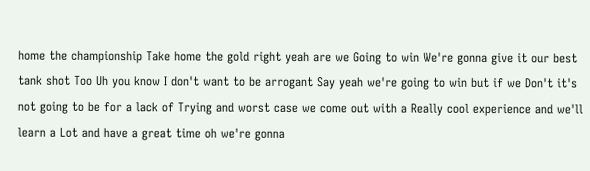home the championship Take home the gold right yeah are we Going to win We're gonna give it our best tank shot Too Uh you know I don't want to be arrogant Say yeah we're going to win but if we Don't it's not going to be for a lack of Trying and worst case we come out with a Really cool experience and we'll learn a Lot and have a great time oh we're gonna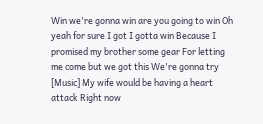Win we're gonna win are you going to win Oh yeah for sure I got I gotta win Because I promised my brother some gear For letting me come but we got this We're gonna try [Music] My wife would be having a heart attack Right now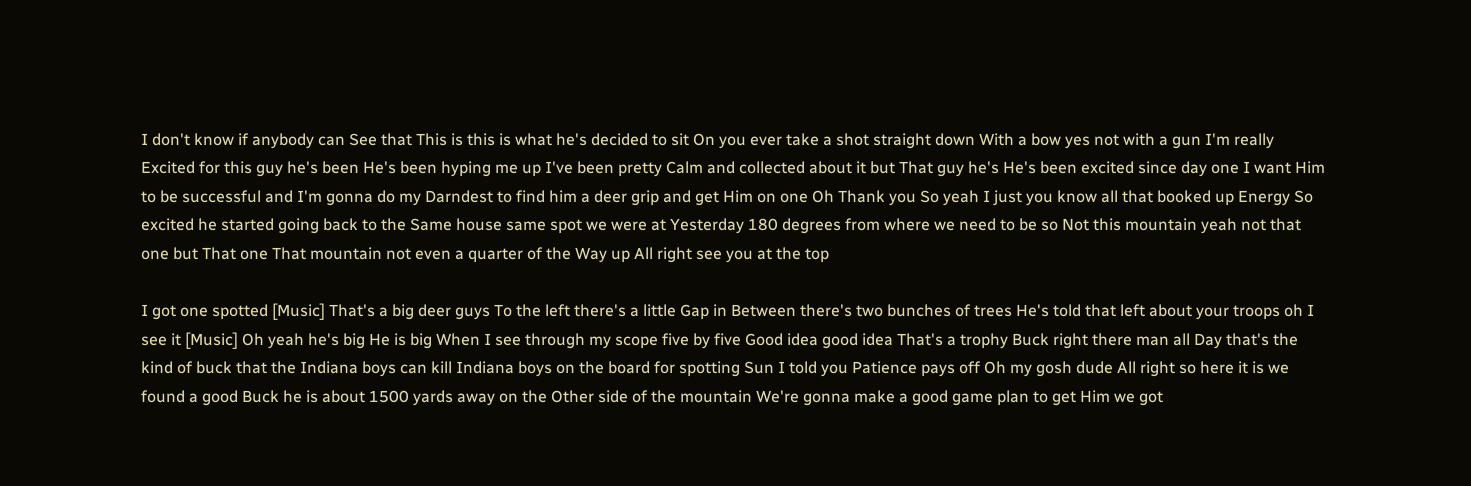I don't know if anybody can See that This is this is what he's decided to sit On you ever take a shot straight down With a bow yes not with a gun I'm really Excited for this guy he's been He's been hyping me up I've been pretty Calm and collected about it but That guy he's He's been excited since day one I want Him to be successful and I'm gonna do my Darndest to find him a deer grip and get Him on one Oh Thank you So yeah I just you know all that booked up Energy So excited he started going back to the Same house same spot we were at Yesterday 180 degrees from where we need to be so Not this mountain yeah not that one but That one That mountain not even a quarter of the Way up All right see you at the top

I got one spotted [Music] That's a big deer guys To the left there's a little Gap in Between there's two bunches of trees He's told that left about your troops oh I see it [Music] Oh yeah he's big He is big When I see through my scope five by five Good idea good idea That's a trophy Buck right there man all Day that's the kind of buck that the Indiana boys can kill Indiana boys on the board for spotting Sun I told you Patience pays off Oh my gosh dude All right so here it is we found a good Buck he is about 1500 yards away on the Other side of the mountain We're gonna make a good game plan to get Him we got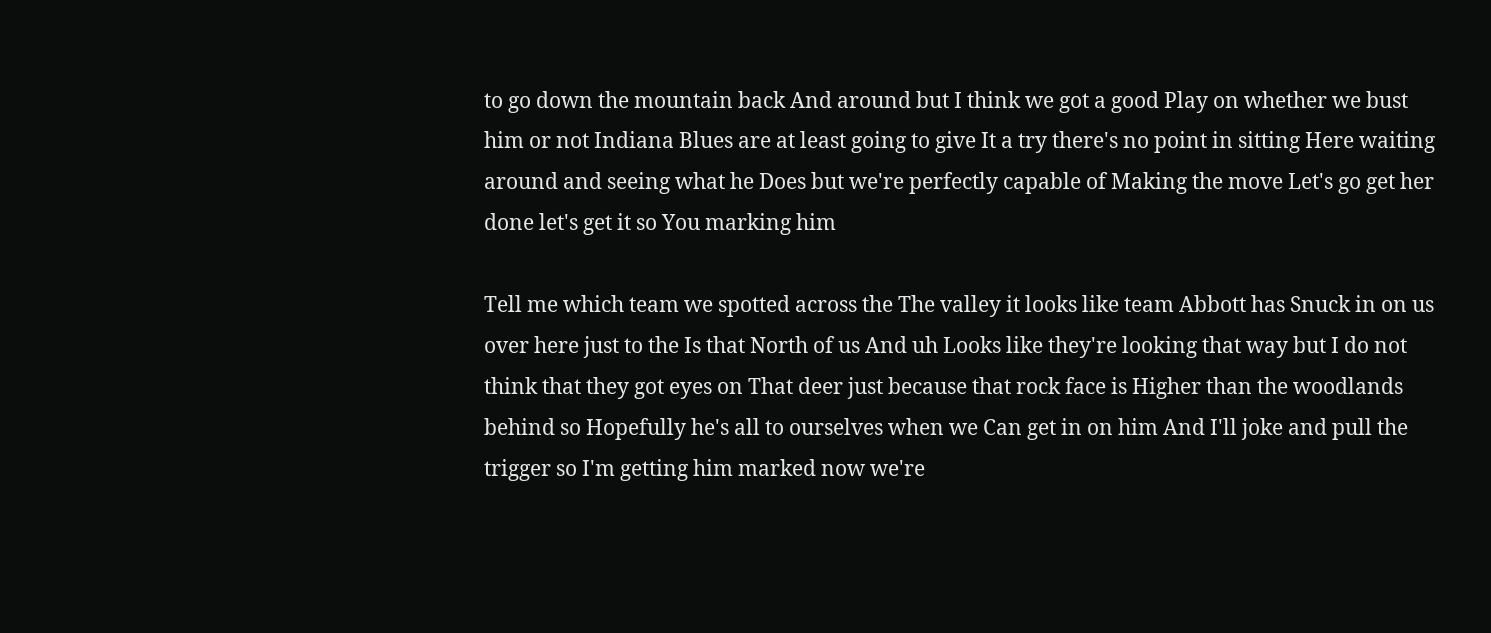to go down the mountain back And around but I think we got a good Play on whether we bust him or not Indiana Blues are at least going to give It a try there's no point in sitting Here waiting around and seeing what he Does but we're perfectly capable of Making the move Let's go get her done let's get it so You marking him

Tell me which team we spotted across the The valley it looks like team Abbott has Snuck in on us over here just to the Is that North of us And uh Looks like they're looking that way but I do not think that they got eyes on That deer just because that rock face is Higher than the woodlands behind so Hopefully he's all to ourselves when we Can get in on him And I'll joke and pull the trigger so I'm getting him marked now we're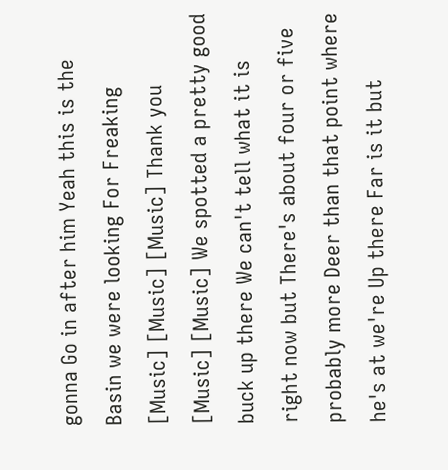gonna Go in after him Yeah this is the Basin we were looking For Freaking [Music] [Music] [Music] Thank you [Music] [Music] We spotted a pretty good buck up there We can't tell what it is right now but There's about four or five probably more Deer than that point where he's at we're Up there Far is it but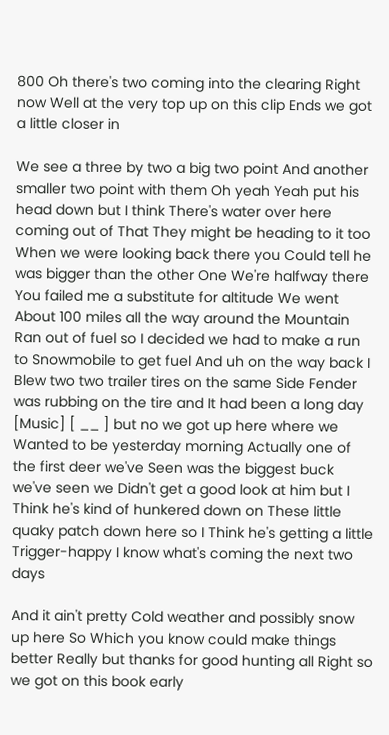800 Oh there's two coming into the clearing Right now Well at the very top up on this clip Ends we got a little closer in

We see a three by two a big two point And another smaller two point with them Oh yeah Yeah put his head down but I think There's water over here coming out of That They might be heading to it too When we were looking back there you Could tell he was bigger than the other One We're halfway there You failed me a substitute for altitude We went About 100 miles all the way around the Mountain Ran out of fuel so I decided we had to make a run to Snowmobile to get fuel And uh on the way back I Blew two two trailer tires on the same Side Fender was rubbing on the tire and It had been a long day [Music] [ __ ] but no we got up here where we Wanted to be yesterday morning Actually one of the first deer we've Seen was the biggest buck we've seen we Didn't get a good look at him but I Think he's kind of hunkered down on These little quaky patch down here so I Think he's getting a little Trigger-happy I know what's coming the next two days

And it ain't pretty Cold weather and possibly snow up here So Which you know could make things better Really but thanks for good hunting all Right so we got on this book early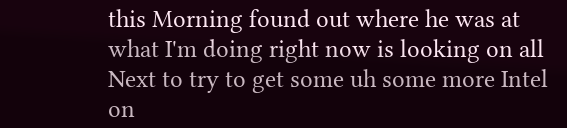this Morning found out where he was at what I'm doing right now is looking on all Next to try to get some uh some more Intel on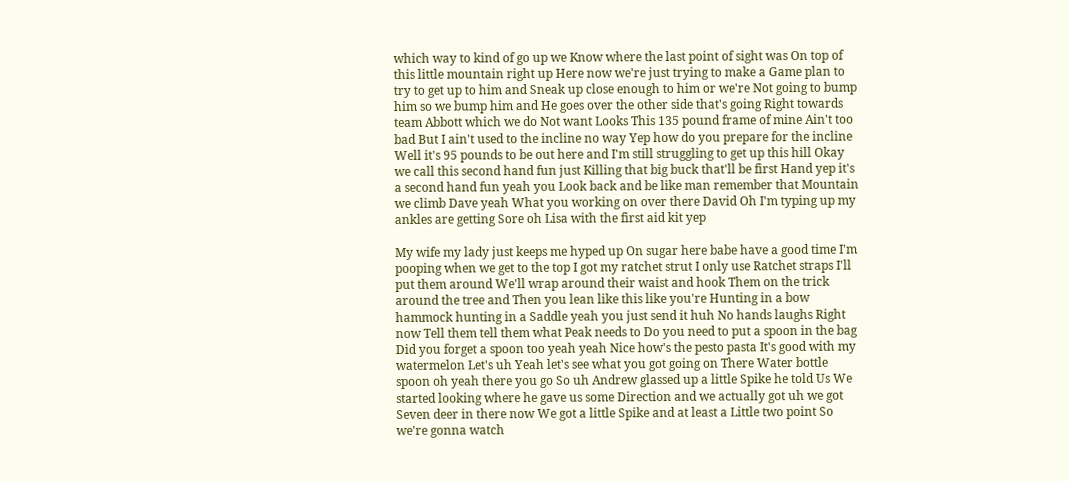which way to kind of go up we Know where the last point of sight was On top of this little mountain right up Here now we're just trying to make a Game plan to try to get up to him and Sneak up close enough to him or we're Not going to bump him so we bump him and He goes over the other side that's going Right towards team Abbott which we do Not want Looks This 135 pound frame of mine Ain't too bad But I ain't used to the incline no way Yep how do you prepare for the incline Well it's 95 pounds to be out here and I'm still struggling to get up this hill Okay we call this second hand fun just Killing that big buck that'll be first Hand yep it's a second hand fun yeah you Look back and be like man remember that Mountain we climb Dave yeah What you working on over there David Oh I'm typing up my ankles are getting Sore oh Lisa with the first aid kit yep

My wife my lady just keeps me hyped up On sugar here babe have a good time I'm pooping when we get to the top I got my ratchet strut I only use Ratchet straps I'll put them around We'll wrap around their waist and hook Them on the trick around the tree and Then you lean like this like you're Hunting in a bow hammock hunting in a Saddle yeah you just send it huh No hands laughs Right now Tell them tell them what Peak needs to Do you need to put a spoon in the bag Did you forget a spoon too yeah yeah Nice how's the pesto pasta It's good with my watermelon Let's uh Yeah let's see what you got going on There Water bottle spoon oh yeah there you go So uh Andrew glassed up a little Spike he told Us We started looking where he gave us some Direction and we actually got uh we got Seven deer in there now We got a little Spike and at least a Little two point So we're gonna watch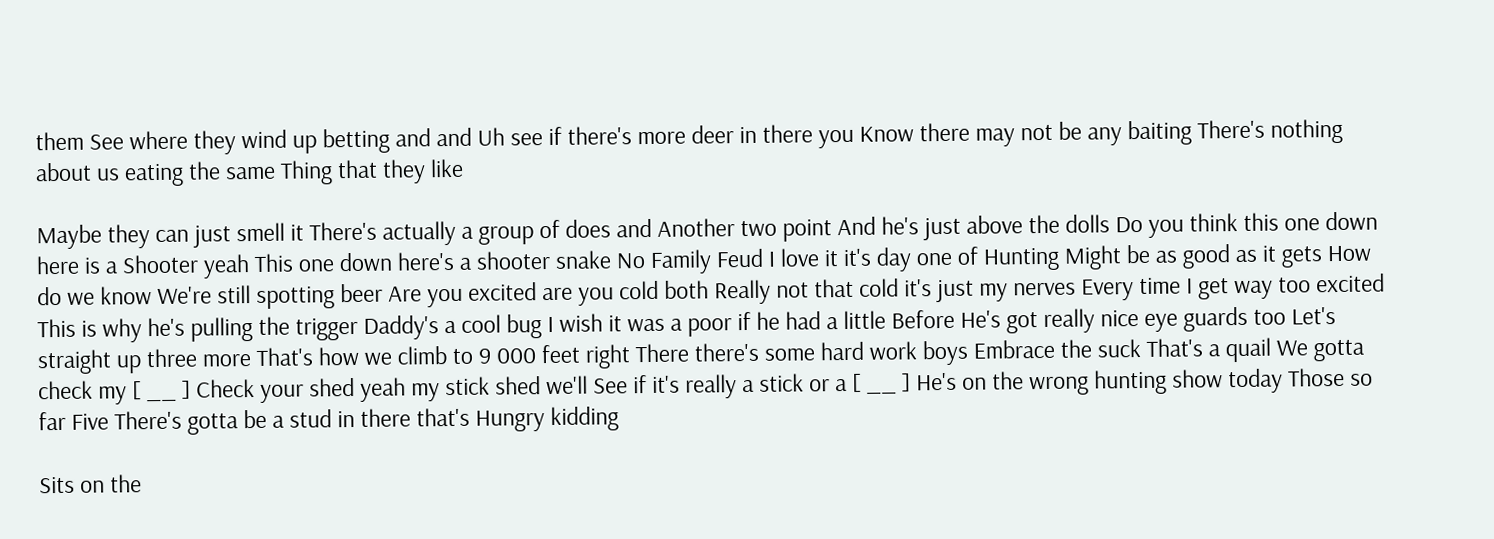them See where they wind up betting and and Uh see if there's more deer in there you Know there may not be any baiting There's nothing about us eating the same Thing that they like

Maybe they can just smell it There's actually a group of does and Another two point And he's just above the dolls Do you think this one down here is a Shooter yeah This one down here's a shooter snake No Family Feud I love it it's day one of Hunting Might be as good as it gets How do we know We're still spotting beer Are you excited are you cold both Really not that cold it's just my nerves Every time I get way too excited This is why he's pulling the trigger Daddy's a cool bug I wish it was a poor if he had a little Before He's got really nice eye guards too Let's straight up three more That's how we climb to 9 000 feet right There there's some hard work boys Embrace the suck That's a quail We gotta check my [ __ ] Check your shed yeah my stick shed we'll See if it's really a stick or a [ __ ] He's on the wrong hunting show today Those so far Five There's gotta be a stud in there that's Hungry kidding

Sits on the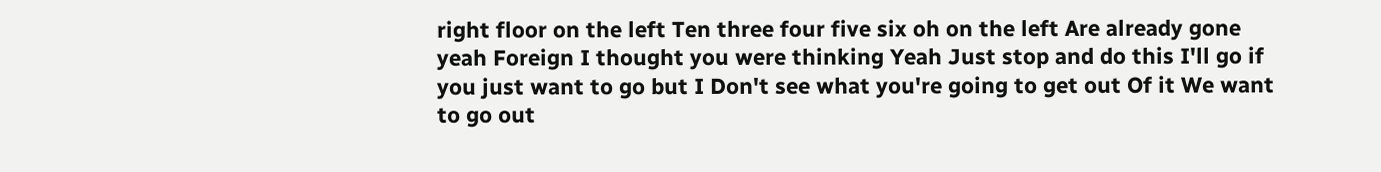right floor on the left Ten three four five six oh on the left Are already gone yeah Foreign I thought you were thinking Yeah Just stop and do this I'll go if you just want to go but I Don't see what you're going to get out Of it We want to go out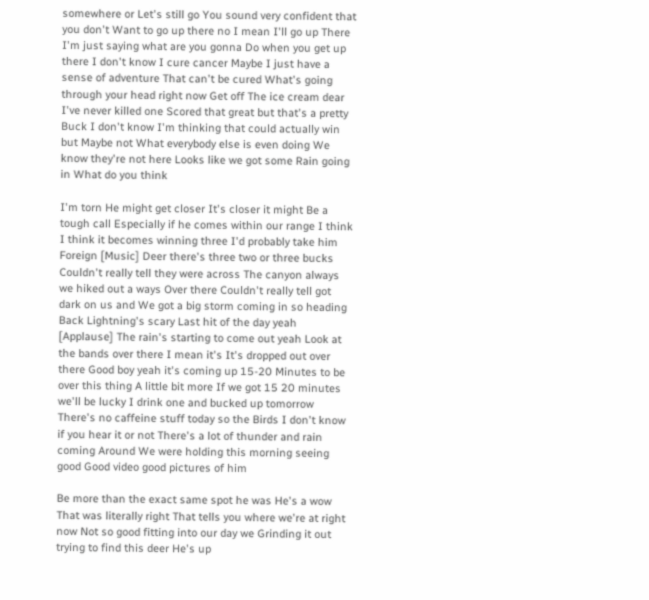somewhere or Let's still go You sound very confident that you don't Want to go up there no I mean I'll go up There I'm just saying what are you gonna Do when you get up there I don't know I cure cancer Maybe I just have a sense of adventure That can't be cured What's going through your head right now Get off The ice cream dear I've never killed one Scored that great but that's a pretty Buck I don't know I'm thinking that could actually win but Maybe not What everybody else is even doing We know they're not here Looks like we got some Rain going in What do you think

I'm torn He might get closer It's closer it might Be a tough call Especially if he comes within our range I think I think it becomes winning three I'd probably take him Foreign [Music] Deer there's three two or three bucks Couldn't really tell they were across The canyon always we hiked out a ways Over there Couldn't really tell got dark on us and We got a big storm coming in so heading Back Lightning's scary Last hit of the day yeah [Applause] The rain's starting to come out yeah Look at the bands over there I mean it's It's dropped out over there Good boy yeah it's coming up 15-20 Minutes to be over this thing A little bit more If we got 15 20 minutes we'll be lucky I drink one and bucked up tomorrow There's no caffeine stuff today so the Birds I don't know if you hear it or not There's a lot of thunder and rain coming Around We were holding this morning seeing good Good video good pictures of him

Be more than the exact same spot he was He's a wow That was literally right That tells you where we're at right now Not so good fitting into our day we Grinding it out trying to find this deer He's up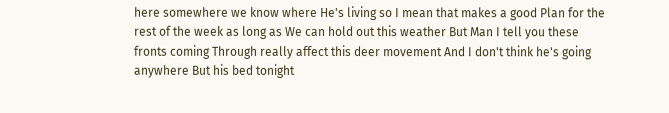here somewhere we know where He's living so I mean that makes a good Plan for the rest of the week as long as We can hold out this weather But Man I tell you these fronts coming Through really affect this deer movement And I don't think he's going anywhere But his bed tonight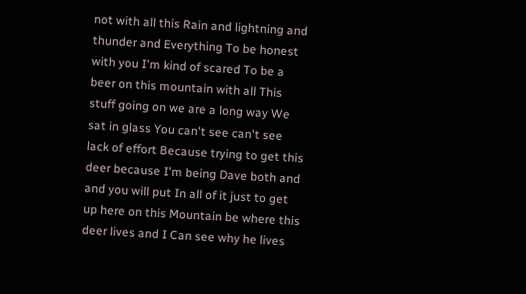not with all this Rain and lightning and thunder and Everything To be honest with you I'm kind of scared To be a beer on this mountain with all This stuff going on we are a long way We sat in glass You can't see can't see lack of effort Because trying to get this deer because I'm being Dave both and and you will put In all of it just to get up here on this Mountain be where this deer lives and I Can see why he lives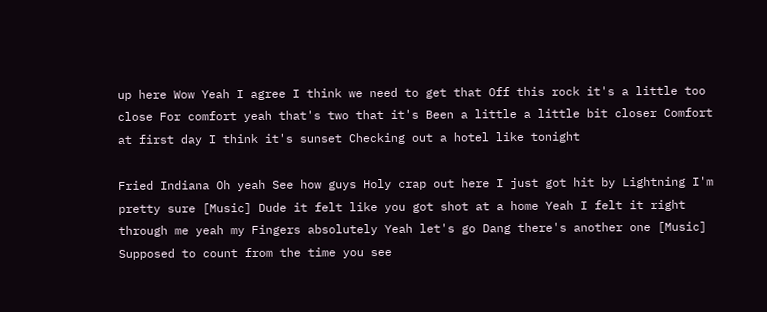up here Wow Yeah I agree I think we need to get that Off this rock it's a little too close For comfort yeah that's two that it's Been a little a little bit closer Comfort at first day I think it's sunset Checking out a hotel like tonight

Fried Indiana Oh yeah See how guys Holy crap out here I just got hit by Lightning I'm pretty sure [Music] Dude it felt like you got shot at a home Yeah I felt it right through me yeah my Fingers absolutely Yeah let's go Dang there's another one [Music] Supposed to count from the time you see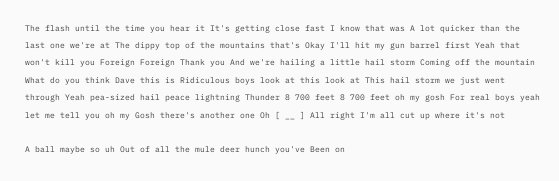The flash until the time you hear it It's getting close fast I know that was A lot quicker than the last one we're at The dippy top of the mountains that's Okay I'll hit my gun barrel first Yeah that won't kill you Foreign Foreign Thank you And we're hailing a little hail storm Coming off the mountain What do you think Dave this is Ridiculous boys look at this look at This hail storm we just went through Yeah pea-sized hail peace lightning Thunder 8 700 feet 8 700 feet oh my gosh For real boys yeah let me tell you oh my Gosh there's another one Oh [ __ ] All right I'm all cut up where it's not

A ball maybe so uh Out of all the mule deer hunch you've Been on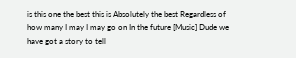is this one the best this is Absolutely the best Regardless of how many I may I may go on In the future [Music] Dude we have got a story to tell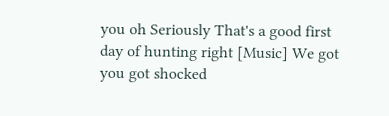you oh Seriously That's a good first day of hunting right [Music] We got you got shocked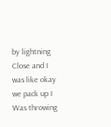by lightning Close and I was like okay we pack up I Was throwing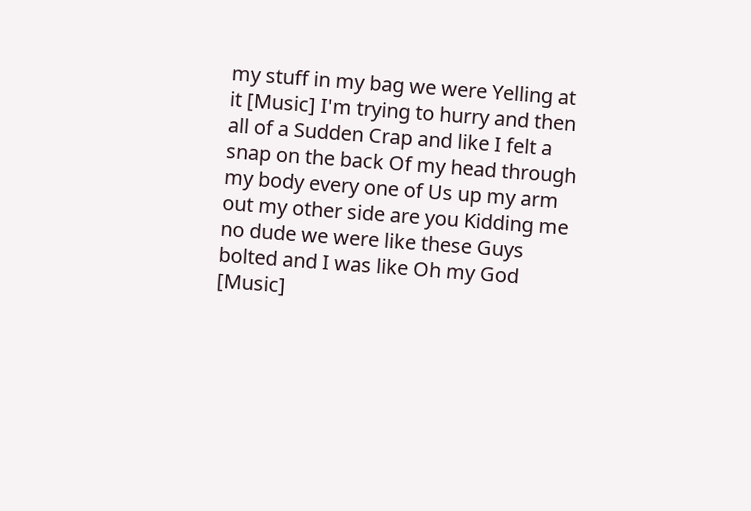my stuff in my bag we were Yelling at it [Music] I'm trying to hurry and then all of a Sudden Crap and like I felt a snap on the back Of my head through my body every one of Us up my arm out my other side are you Kidding me no dude we were like these Guys bolted and I was like Oh my God [Music]